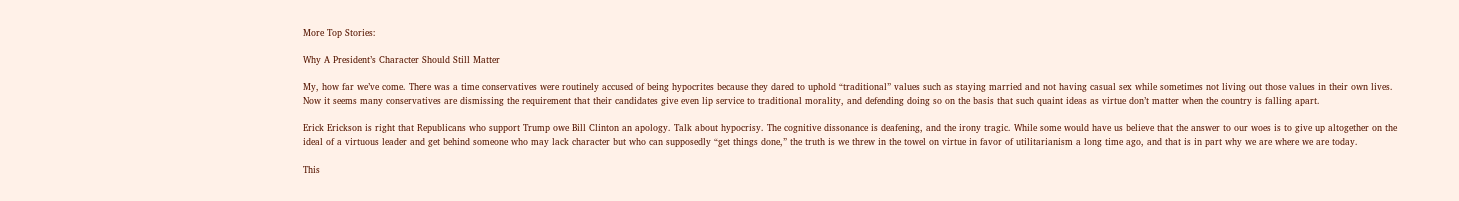More Top Stories:

Why A President’s Character Should Still Matter

My, how far we’ve come. There was a time conservatives were routinely accused of being hypocrites because they dared to uphold “traditional” values such as staying married and not having casual sex while sometimes not living out those values in their own lives. Now it seems many conservatives are dismissing the requirement that their candidates give even lip service to traditional morality, and defending doing so on the basis that such quaint ideas as virtue don’t matter when the country is falling apart.

Erick Erickson is right that Republicans who support Trump owe Bill Clinton an apology. Talk about hypocrisy. The cognitive dissonance is deafening, and the irony tragic. While some would have us believe that the answer to our woes is to give up altogether on the ideal of a virtuous leader and get behind someone who may lack character but who can supposedly “get things done,” the truth is we threw in the towel on virtue in favor of utilitarianism a long time ago, and that is in part why we are where we are today.

This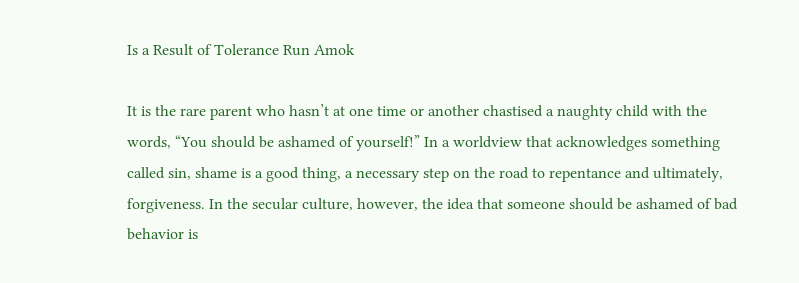Is a Result of Tolerance Run Amok

It is the rare parent who hasn’t at one time or another chastised a naughty child with the words, “You should be ashamed of yourself!” In a worldview that acknowledges something called sin, shame is a good thing, a necessary step on the road to repentance and ultimately, forgiveness. In the secular culture, however, the idea that someone should be ashamed of bad behavior is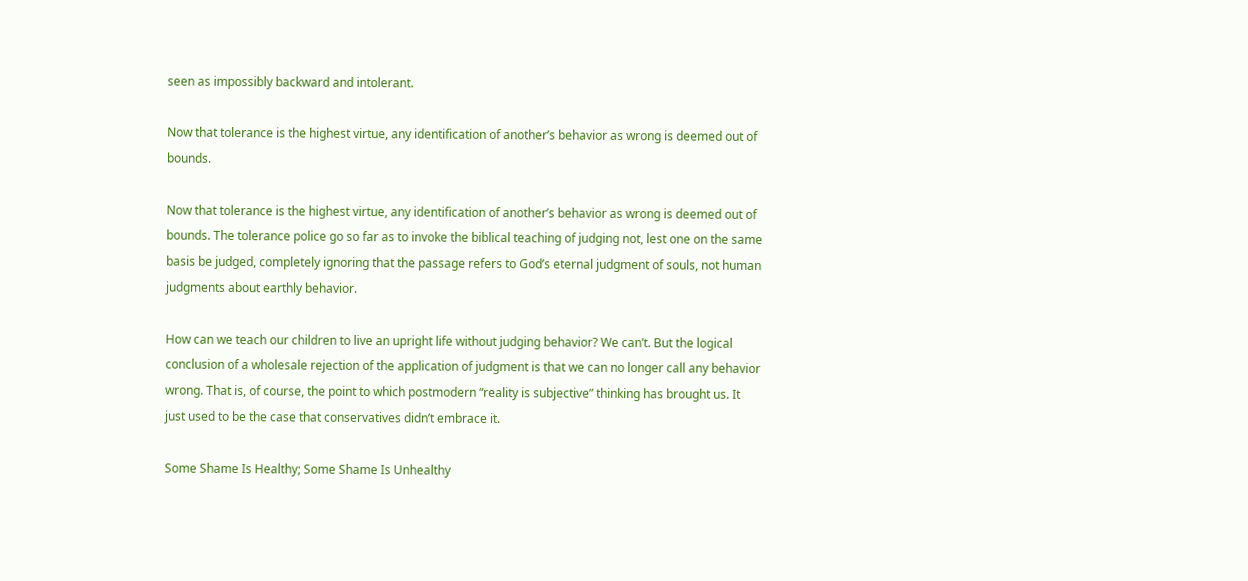seen as impossibly backward and intolerant.

Now that tolerance is the highest virtue, any identification of another’s behavior as wrong is deemed out of bounds.

Now that tolerance is the highest virtue, any identification of another’s behavior as wrong is deemed out of bounds. The tolerance police go so far as to invoke the biblical teaching of judging not, lest one on the same basis be judged, completely ignoring that the passage refers to God’s eternal judgment of souls, not human judgments about earthly behavior.

How can we teach our children to live an upright life without judging behavior? We can’t. But the logical conclusion of a wholesale rejection of the application of judgment is that we can no longer call any behavior wrong. That is, of course, the point to which postmodern “reality is subjective” thinking has brought us. It just used to be the case that conservatives didn’t embrace it.

Some Shame Is Healthy; Some Shame Is Unhealthy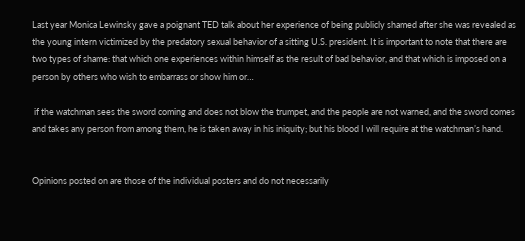Last year Monica Lewinsky gave a poignant TED talk about her experience of being publicly shamed after she was revealed as the young intern victimized by the predatory sexual behavior of a sitting U.S. president. It is important to note that there are two types of shame: that which one experiences within himself as the result of bad behavior, and that which is imposed on a person by others who wish to embarrass or show him or…

 if the watchman sees the sword coming and does not blow the trumpet, and the people are not warned, and the sword comes and takes any person from among them, he is taken away in his iniquity; but his blood I will require at the watchman’s hand.


Opinions posted on are those of the individual posters and do not necessarily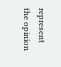represent the opinion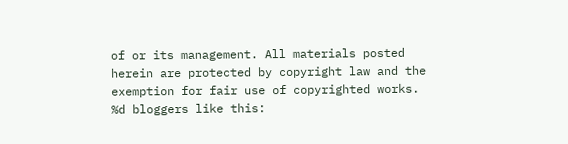of or its management. All materials posted herein are protected by copyright law and the exemption for fair use of copyrighted works.
%d bloggers like this: